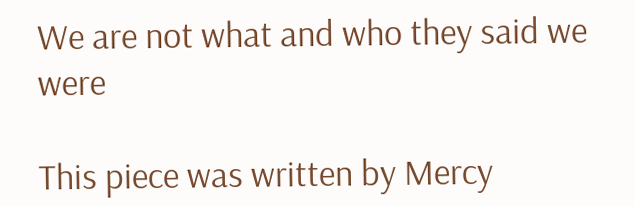We are not what and who they said we were

This piece was written by Mercy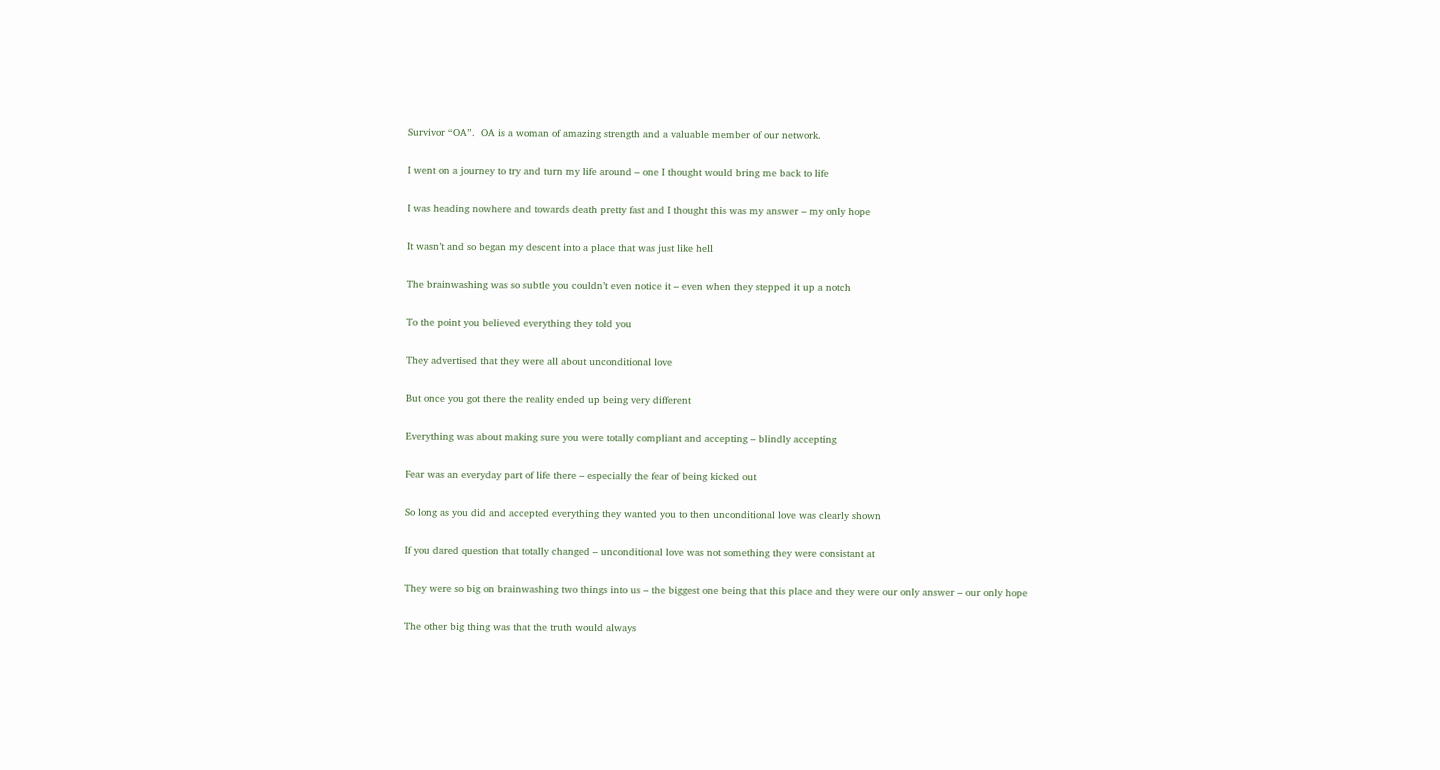Survivor “OA”.  OA is a woman of amazing strength and a valuable member of our network.

I went on a journey to try and turn my life around – one I thought would bring me back to life

I was heading nowhere and towards death pretty fast and I thought this was my answer – my only hope

It wasn’t and so began my descent into a place that was just like hell

The brainwashing was so subtle you couldn’t even notice it – even when they stepped it up a notch

To the point you believed everything they told you

They advertised that they were all about unconditional love

But once you got there the reality ended up being very different

Everything was about making sure you were totally compliant and accepting – blindly accepting

Fear was an everyday part of life there – especially the fear of being kicked out

So long as you did and accepted everything they wanted you to then unconditional love was clearly shown

If you dared question that totally changed – unconditional love was not something they were consistant at

They were so big on brainwashing two things into us – the biggest one being that this place and they were our only answer – our only hope

The other big thing was that the truth would always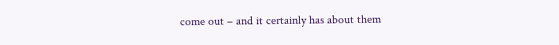come out – and it certainly has about them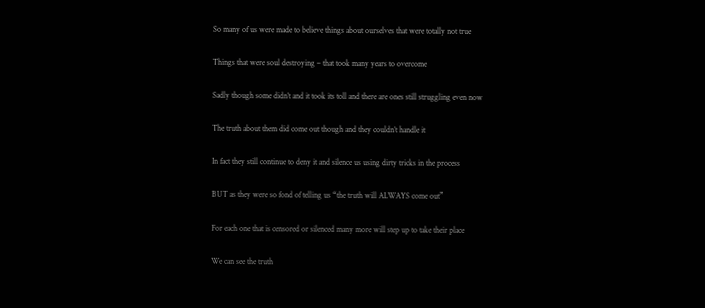So many of us were made to believe things about ourselves that were totally not true

Things that were soul destroying – that took many years to overcome

Sadly though some didn’t and it took its toll and there are ones still struggling even now

The truth about them did come out though and they couldn’t handle it

In fact they still continue to deny it and silence us using dirty tricks in the process

BUT as they were so fond of telling us “the truth will ALWAYS come out”

For each one that is censored or silenced many more will step up to take their place

We can see the truth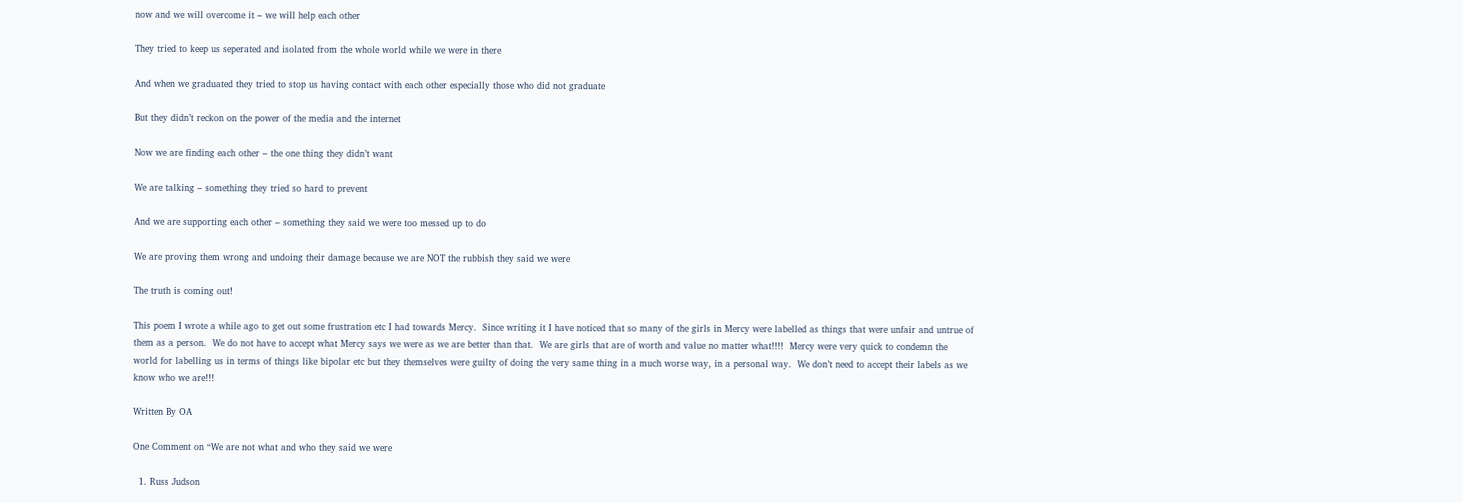now and we will overcome it – we will help each other

They tried to keep us seperated and isolated from the whole world while we were in there

And when we graduated they tried to stop us having contact with each other especially those who did not graduate

But they didn’t reckon on the power of the media and the internet

Now we are finding each other – the one thing they didn’t want

We are talking – something they tried so hard to prevent

And we are supporting each other – something they said we were too messed up to do

We are proving them wrong and undoing their damage because we are NOT the rubbish they said we were

The truth is coming out!

This poem I wrote a while ago to get out some frustration etc I had towards Mercy.  Since writing it I have noticed that so many of the girls in Mercy were labelled as things that were unfair and untrue of them as a person.  We do not have to accept what Mercy says we were as we are better than that.  We are girls that are of worth and value no matter what!!!!  Mercy were very quick to condemn the world for labelling us in terms of things like bipolar etc but they themselves were guilty of doing the very same thing in a much worse way, in a personal way.  We don’t need to accept their labels as we know who we are!!!

Written By OA

One Comment on “We are not what and who they said we were

  1. Russ Judson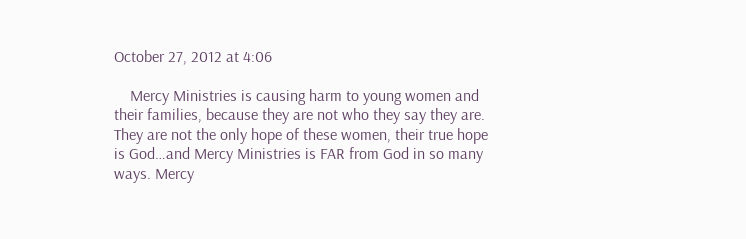October 27, 2012 at 4:06

    Mercy Ministries is causing harm to young women and their families, because they are not who they say they are. They are not the only hope of these women, their true hope is God…and Mercy Ministries is FAR from God in so many ways. Mercy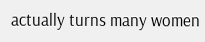actually turns many women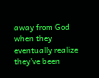away from God when they eventually realize they’ve been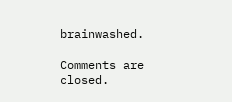brainwashed.

Comments are closed.